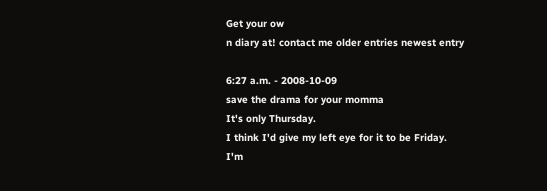Get your ow
n diary at! contact me older entries newest entry

6:27 a.m. - 2008-10-09
save the drama for your momma
It's only Thursday.
I think I'd give my left eye for it to be Friday.
I'm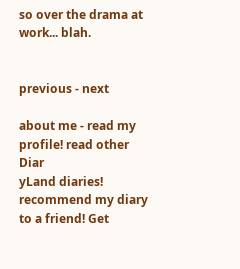so over the drama at work... blah.


previous - next

about me - read my profile! read other Diar
yLand diaries! recommend my diary to a friend! Get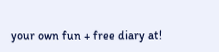your own fun + free diary at!